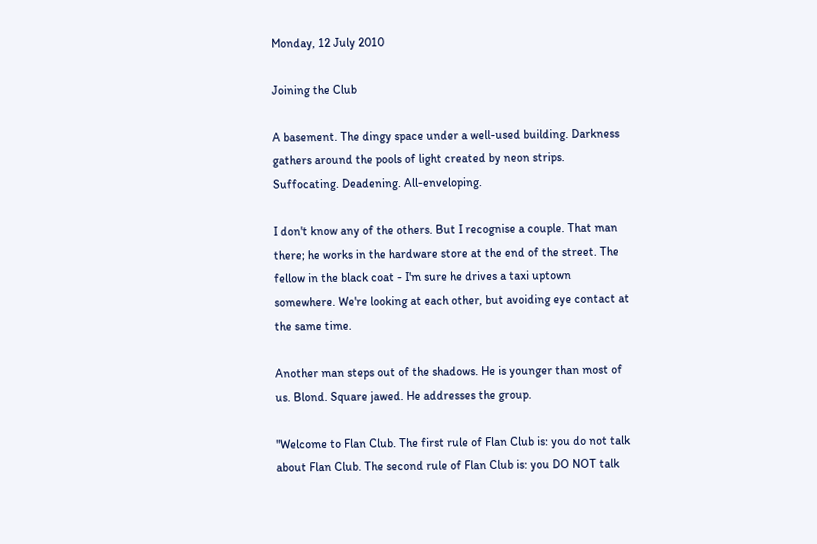Monday, 12 July 2010

Joining the Club

A basement. The dingy space under a well-used building. Darkness gathers around the pools of light created by neon strips. Suffocating. Deadening. All-enveloping.

I don't know any of the others. But I recognise a couple. That man there; he works in the hardware store at the end of the street. The fellow in the black coat - I'm sure he drives a taxi uptown somewhere. We're looking at each other, but avoiding eye contact at the same time.

Another man steps out of the shadows. He is younger than most of us. Blond. Square jawed. He addresses the group.

"Welcome to Flan Club. The first rule of Flan Club is: you do not talk about Flan Club. The second rule of Flan Club is: you DO NOT talk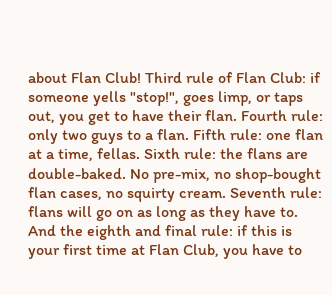about Flan Club! Third rule of Flan Club: if someone yells "stop!", goes limp, or taps out, you get to have their flan. Fourth rule: only two guys to a flan. Fifth rule: one flan at a time, fellas. Sixth rule: the flans are double-baked. No pre-mix, no shop-bought flan cases, no squirty cream. Seventh rule: flans will go on as long as they have to. And the eighth and final rule: if this is your first time at Flan Club, you have to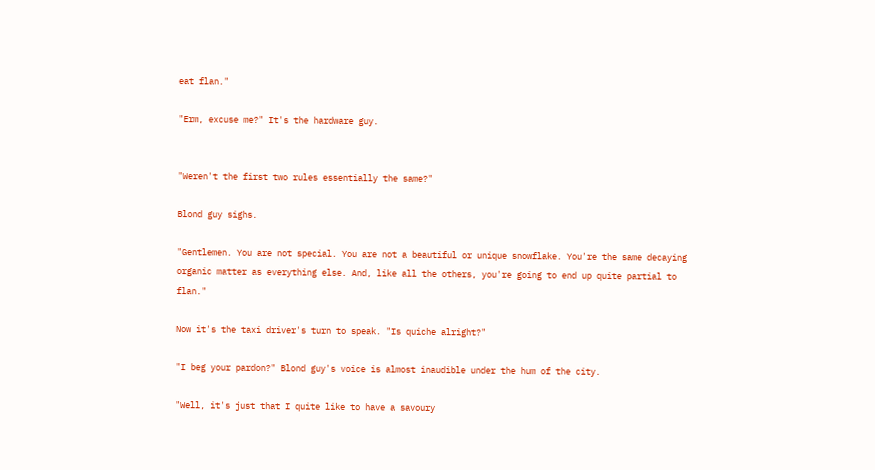eat flan."

"Erm, excuse me?" It's the hardware guy.


"Weren't the first two rules essentially the same?"

Blond guy sighs.

"Gentlemen. You are not special. You are not a beautiful or unique snowflake. You're the same decaying organic matter as everything else. And, like all the others, you're going to end up quite partial to flan."

Now it's the taxi driver's turn to speak. "Is quiche alright?"

"I beg your pardon?" Blond guy's voice is almost inaudible under the hum of the city.

"Well, it's just that I quite like to have a savoury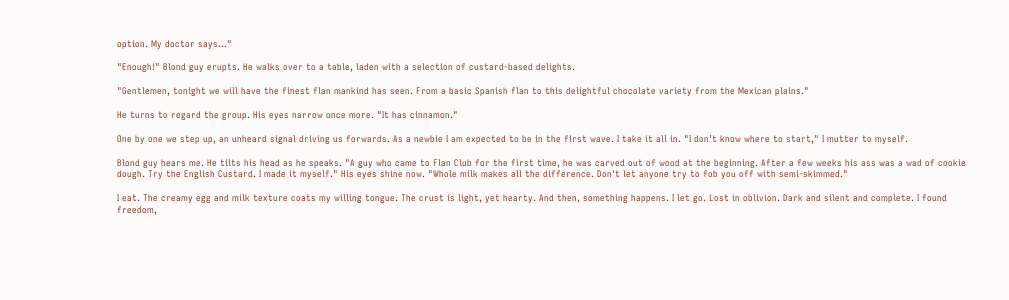option. My doctor says..."

"Enough!" Blond guy erupts. He walks over to a table, laden with a selection of custard-based delights.

"Gentlemen, tonight we will have the finest flan mankind has seen. From a basic Spanish flan to this delightful chocolate variety from the Mexican plains."

He turns to regard the group. His eyes narrow once more. "It has cinnamon."

One by one we step up, an unheard signal driving us forwards. As a newbie I am expected to be in the first wave. I take it all in. "I don't know where to start," I mutter to myself.

Blond guy hears me. He tilts his head as he speaks. "A guy who came to Flan Club for the first time, he was carved out of wood at the beginning. After a few weeks his ass was a wad of cookie dough. Try the English Custard. I made it myself." His eyes shine now. "Whole milk makes all the difference. Don't let anyone try to fob you off with semi-skimmed."

I eat. The creamy egg and milk texture coats my willing tongue. The crust is light, yet hearty. And then, something happens. I let go. Lost in oblivion. Dark and silent and complete. I found freedom,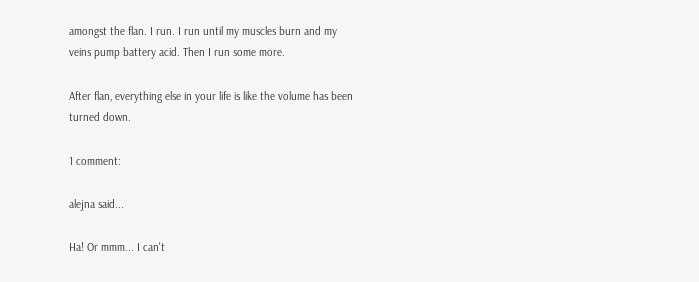amongst the flan. I run. I run until my muscles burn and my veins pump battery acid. Then I run some more.

After flan, everything else in your life is like the volume has been turned down.

1 comment:

alejna said...

Ha! Or mmm... I can't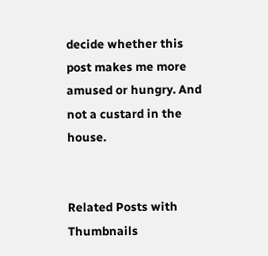decide whether this post makes me more amused or hungry. And not a custard in the house.


Related Posts with Thumbnails